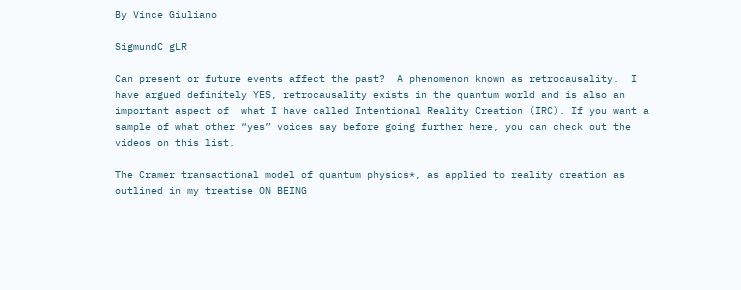By Vince Giuliano

SigmundC gLR

Can present or future events affect the past?  A phenomenon known as retrocausality.  I have argued definitely YES, retrocausality exists in the quantum world and is also an important aspect of  what I have called Intentional Reality Creation (IRC). If you want a sample of what other “yes” voices say before going further here, you can check out the videos on this list.

The Cramer transactional model of quantum physics*, as applied to reality creation as outlined in my treatise ON BEING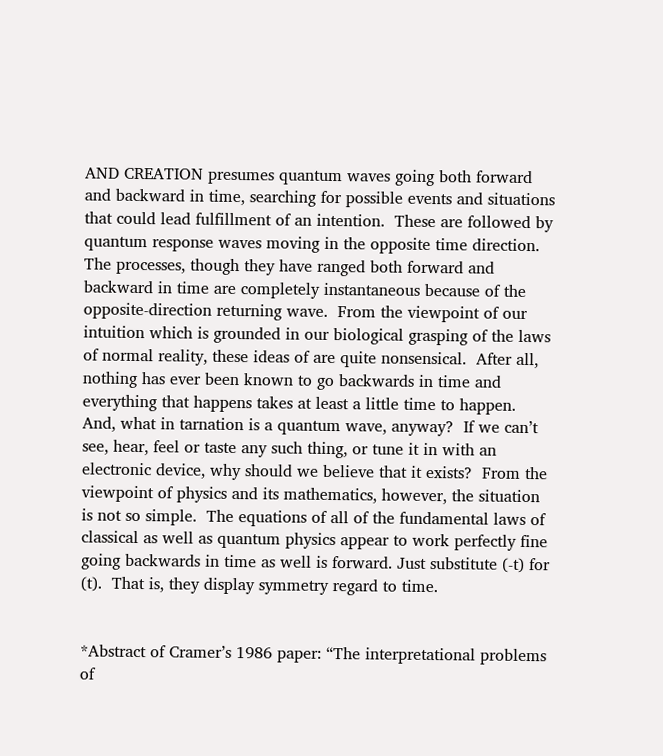AND CREATION presumes quantum waves going both forward and backward in time, searching for possible events and situations that could lead fulfillment of an intention.  These are followed by quantum response waves moving in the opposite time direction.  The processes, though they have ranged both forward and backward in time are completely instantaneous because of the opposite-direction returning wave.  From the viewpoint of our intuition which is grounded in our biological grasping of the laws of normal reality, these ideas of are quite nonsensical.  After all, nothing has ever been known to go backwards in time and everything that happens takes at least a little time to happen.  And, what in tarnation is a quantum wave, anyway?  If we can’t see, hear, feel or taste any such thing, or tune it in with an electronic device, why should we believe that it exists?  From the viewpoint of physics and its mathematics, however, the situation is not so simple.  The equations of all of the fundamental laws of classical as well as quantum physics appear to work perfectly fine going backwards in time as well is forward. Just substitute (-t) for (t).  That is, they display symmetry regard to time.


*Abstract of Cramer’s 1986 paper: “The interpretational problems of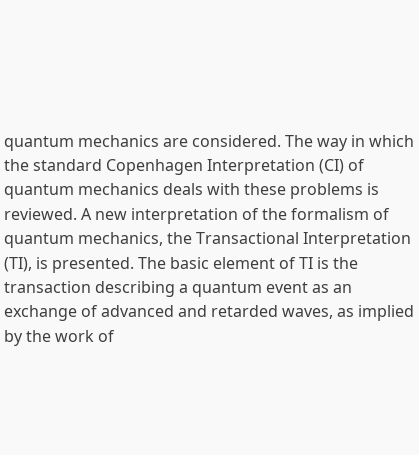quantum mechanics are considered. The way in which the standard Copenhagen Interpretation (CI) of quantum mechanics deals with these problems is reviewed. A new interpretation of the formalism of quantum mechanics, the Transactional Interpretation (TI), is presented. The basic element of TI is the transaction describing a quantum event as an exchange of advanced and retarded waves, as implied by the work of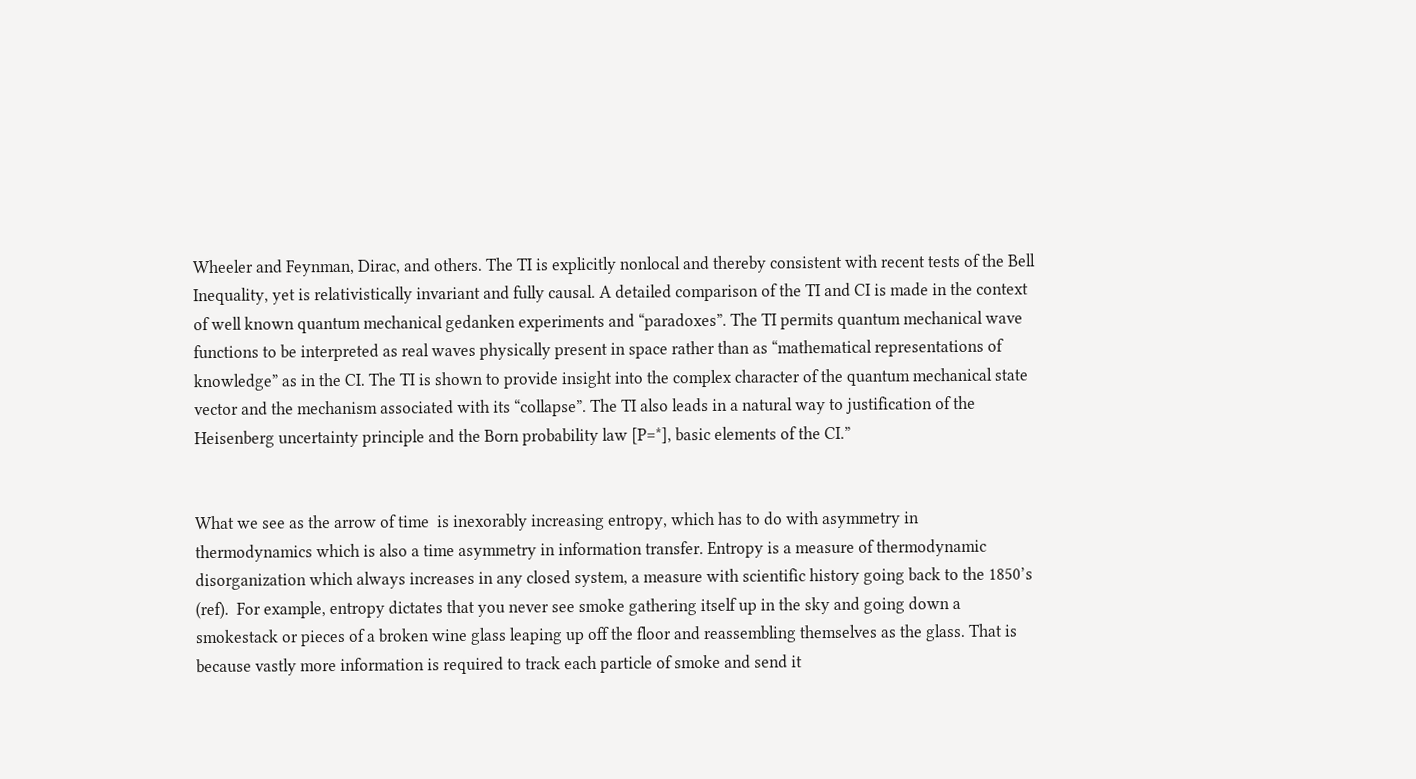Wheeler and Feynman, Dirac, and others. The TI is explicitly nonlocal and thereby consistent with recent tests of the Bell Inequality, yet is relativistically invariant and fully causal. A detailed comparison of the TI and CI is made in the context of well known quantum mechanical gedanken experiments and “paradoxes”. The TI permits quantum mechanical wave functions to be interpreted as real waves physically present in space rather than as “mathematical representations of knowledge” as in the CI. The TI is shown to provide insight into the complex character of the quantum mechanical state vector and the mechanism associated with its “collapse”. The TI also leads in a natural way to justification of the Heisenberg uncertainty principle and the Born probability law [P=*], basic elements of the CI.”


What we see as the arrow of time  is inexorably increasing entropy, which has to do with asymmetry in thermodynamics which is also a time asymmetry in information transfer. Entropy is a measure of thermodynamic disorganization which always increases in any closed system, a measure with scientific history going back to the 1850’s (ref).  For example, entropy dictates that you never see smoke gathering itself up in the sky and going down a smokestack or pieces of a broken wine glass leaping up off the floor and reassembling themselves as the glass. That is because vastly more information is required to track each particle of smoke and send it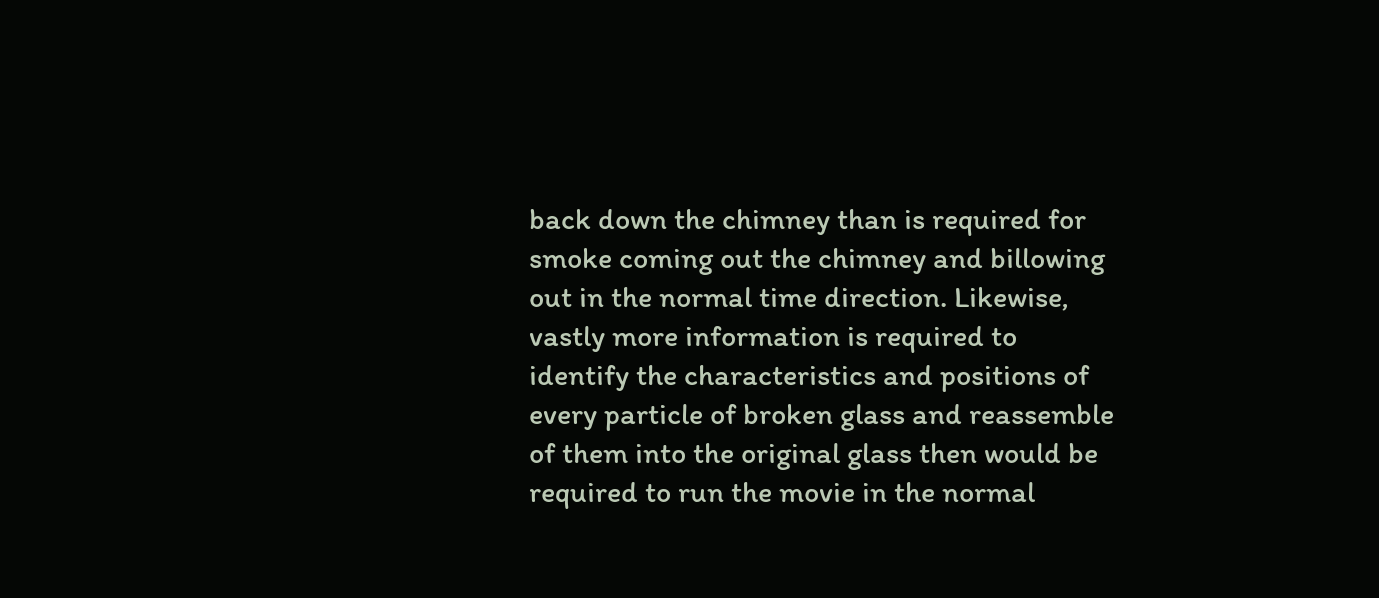back down the chimney than is required for smoke coming out the chimney and billowing out in the normal time direction. Likewise, vastly more information is required to identify the characteristics and positions of every particle of broken glass and reassemble of them into the original glass then would be required to run the movie in the normal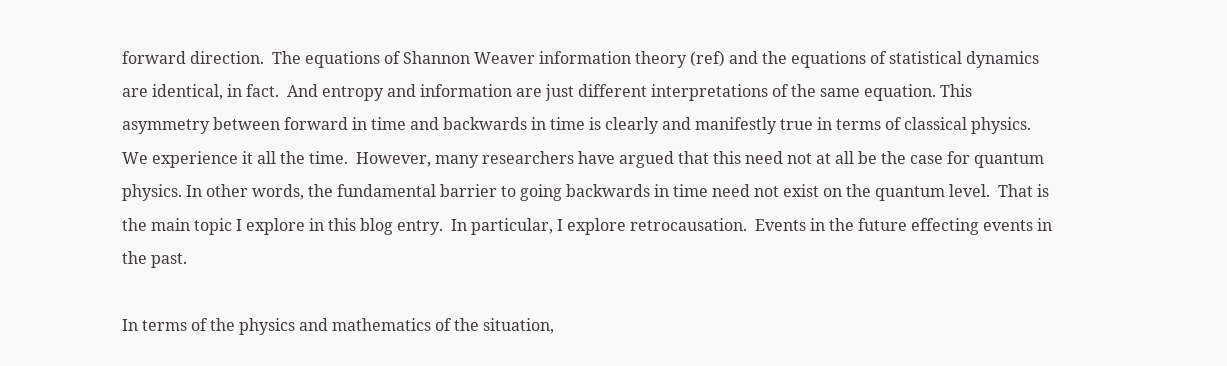forward direction.  The equations of Shannon Weaver information theory (ref) and the equations of statistical dynamics are identical, in fact.  And entropy and information are just different interpretations of the same equation. This asymmetry between forward in time and backwards in time is clearly and manifestly true in terms of classical physics. We experience it all the time.  However, many researchers have argued that this need not at all be the case for quantum physics. In other words, the fundamental barrier to going backwards in time need not exist on the quantum level.  That is the main topic I explore in this blog entry.  In particular, I explore retrocausation.  Events in the future effecting events in the past.

In terms of the physics and mathematics of the situation,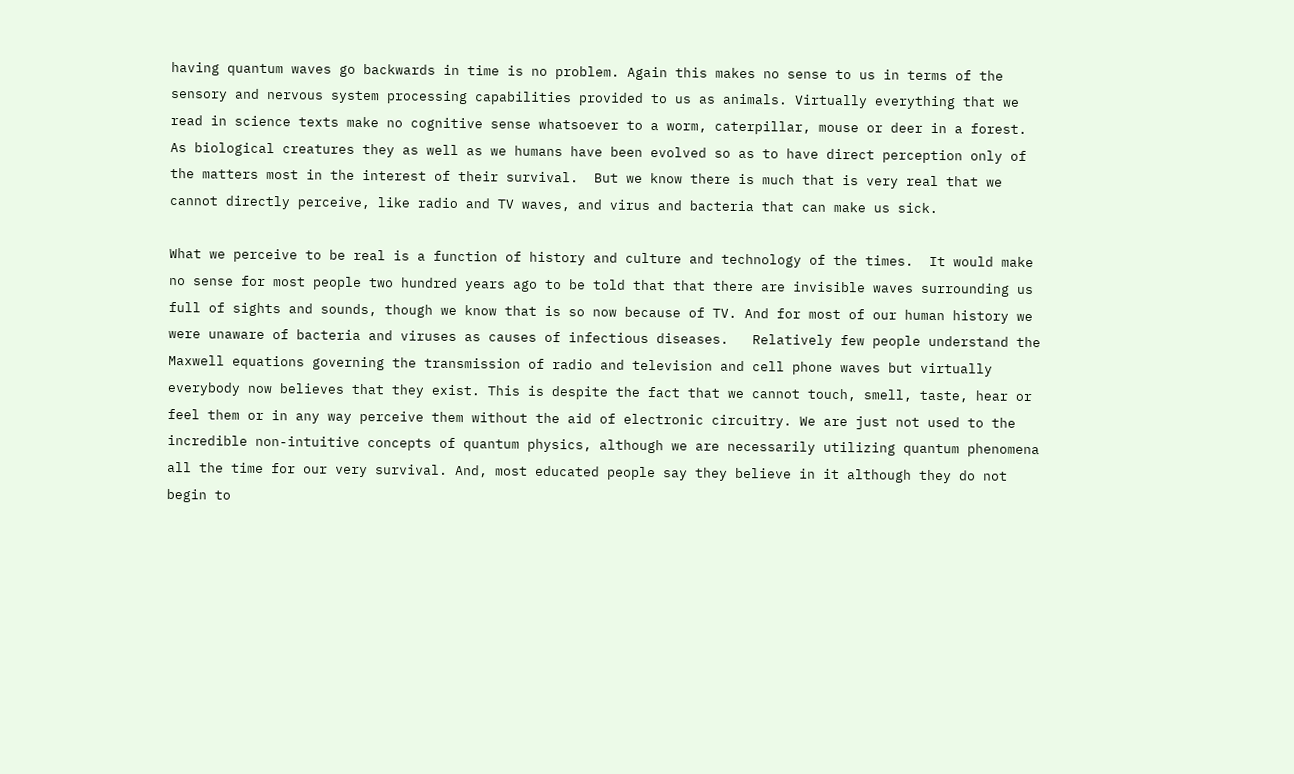having quantum waves go backwards in time is no problem. Again this makes no sense to us in terms of the sensory and nervous system processing capabilities provided to us as animals. Virtually everything that we read in science texts make no cognitive sense whatsoever to a worm, caterpillar, mouse or deer in a forest.  As biological creatures they as well as we humans have been evolved so as to have direct perception only of the matters most in the interest of their survival.  But we know there is much that is very real that we cannot directly perceive, like radio and TV waves, and virus and bacteria that can make us sick.

What we perceive to be real is a function of history and culture and technology of the times.  It would make no sense for most people two hundred years ago to be told that that there are invisible waves surrounding us full of sights and sounds, though we know that is so now because of TV. And for most of our human history we were unaware of bacteria and viruses as causes of infectious diseases.   Relatively few people understand the Maxwell equations governing the transmission of radio and television and cell phone waves but virtually everybody now believes that they exist. This is despite the fact that we cannot touch, smell, taste, hear or feel them or in any way perceive them without the aid of electronic circuitry. We are just not used to the incredible non-intuitive concepts of quantum physics, although we are necessarily utilizing quantum phenomena all the time for our very survival. And, most educated people say they believe in it although they do not begin to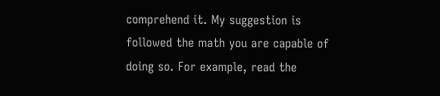comprehend it. My suggestion is followed the math you are capable of doing so. For example, read the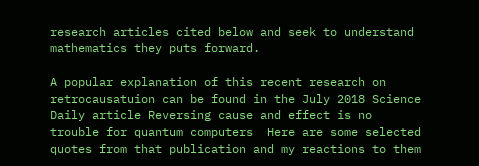research articles cited below and seek to understand mathematics they puts forward.

A popular explanation of this recent research on retrocausatuion can be found in the July 2018 Science Daily article Reversing cause and effect is no trouble for quantum computers  Here are some selected quotes from that publication and my reactions to them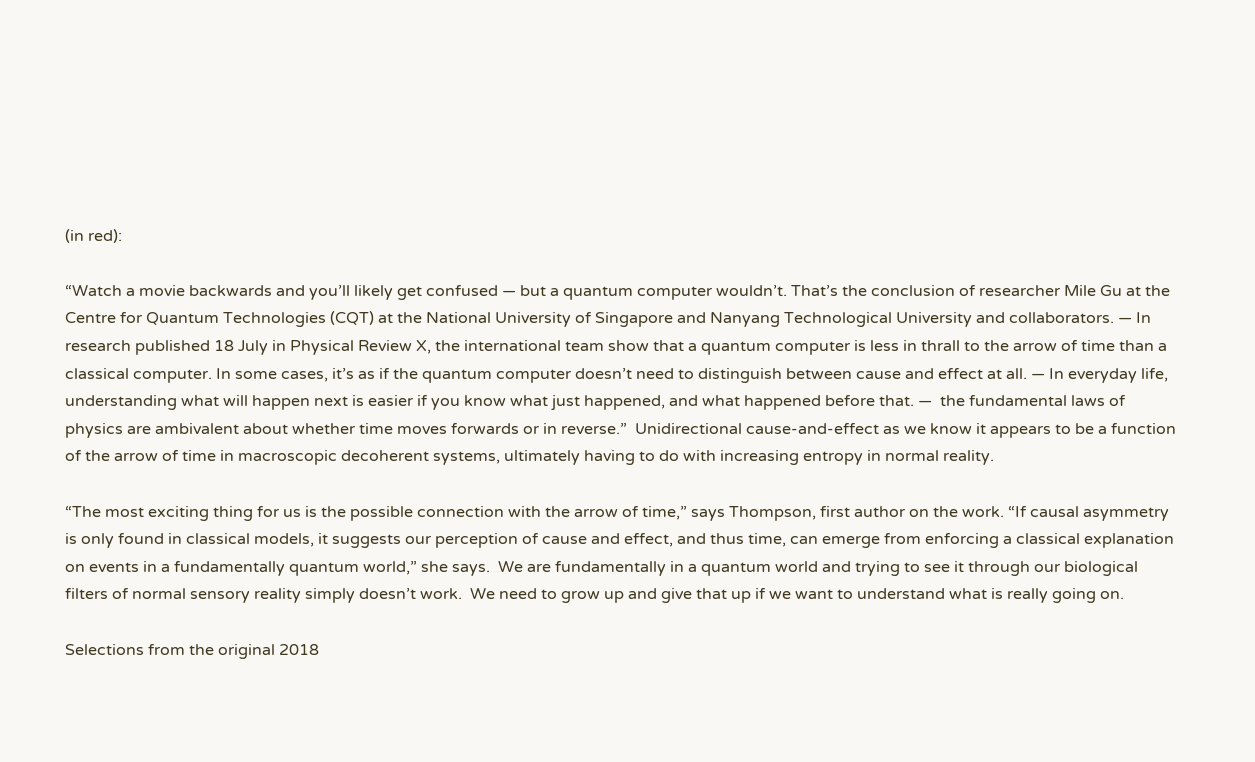(in red):

“Watch a movie backwards and you’ll likely get confused — but a quantum computer wouldn’t. That’s the conclusion of researcher Mile Gu at the Centre for Quantum Technologies (CQT) at the National University of Singapore and Nanyang Technological University and collaborators. — In research published 18 July in Physical Review X, the international team show that a quantum computer is less in thrall to the arrow of time than a classical computer. In some cases, it’s as if the quantum computer doesn’t need to distinguish between cause and effect at all. — In everyday life, understanding what will happen next is easier if you know what just happened, and what happened before that. —  the fundamental laws of physics are ambivalent about whether time moves forwards or in reverse.”  Unidirectional cause-and-effect as we know it appears to be a function of the arrow of time in macroscopic decoherent systems, ultimately having to do with increasing entropy in normal reality.

“The most exciting thing for us is the possible connection with the arrow of time,” says Thompson, first author on the work. “If causal asymmetry is only found in classical models, it suggests our perception of cause and effect, and thus time, can emerge from enforcing a classical explanation on events in a fundamentally quantum world,” she says.  We are fundamentally in a quantum world and trying to see it through our biological filters of normal sensory reality simply doesn’t work.  We need to grow up and give that up if we want to understand what is really going on.

Selections from the original 2018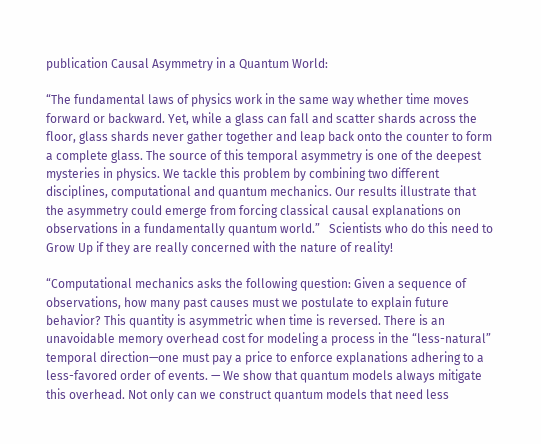publication Causal Asymmetry in a Quantum World:

“The fundamental laws of physics work in the same way whether time moves forward or backward. Yet, while a glass can fall and scatter shards across the floor, glass shards never gather together and leap back onto the counter to form a complete glass. The source of this temporal asymmetry is one of the deepest mysteries in physics. We tackle this problem by combining two different disciplines, computational and quantum mechanics. Our results illustrate that the asymmetry could emerge from forcing classical causal explanations on observations in a fundamentally quantum world.”   Scientists who do this need to Grow Up if they are really concerned with the nature of reality!

“Computational mechanics asks the following question: Given a sequence of observations, how many past causes must we postulate to explain future behavior? This quantity is asymmetric when time is reversed. There is an unavoidable memory overhead cost for modeling a process in the “less-natural” temporal direction—one must pay a price to enforce explanations adhering to a less-favored order of events. — We show that quantum models always mitigate this overhead. Not only can we construct quantum models that need less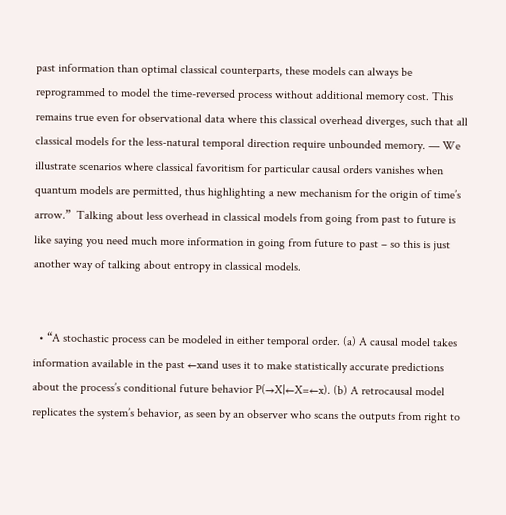past information than optimal classical counterparts, these models can always be reprogrammed to model the time-reversed process without additional memory cost. This remains true even for observational data where this classical overhead diverges, such that all classical models for the less-natural temporal direction require unbounded memory. — We illustrate scenarios where classical favoritism for particular causal orders vanishes when quantum models are permitted, thus highlighting a new mechanism for the origin of time’s arrow.”  Talking about less overhead in classical models from going from past to future is like saying you need much more information in going from future to past – so this is just another way of talking about entropy in classical models.


  • “A stochastic process can be modeled in either temporal order. (a) A causal model takes information available in the past ←xand uses it to make statistically accurate predictions about the process’s conditional future behavior P(→X|←X=←x). (b) A retrocausal model replicates the system’s behavior, as seen by an observer who scans the outputs from right to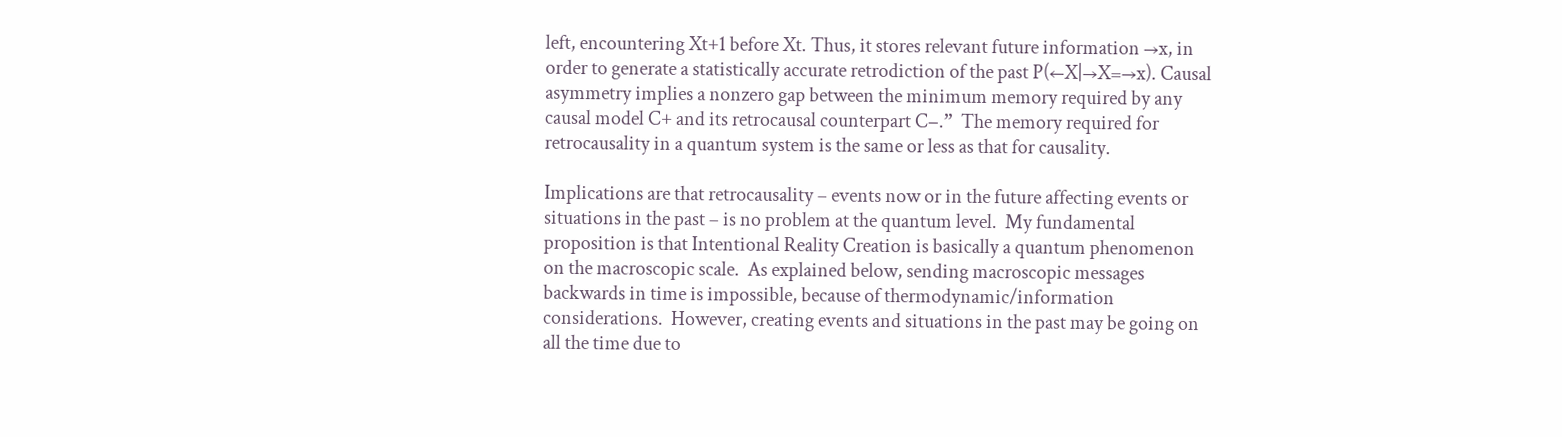left, encountering Xt+1 before Xt. Thus, it stores relevant future information →x, in order to generate a statistically accurate retrodiction of the past P(←X|→X=→x). Causal asymmetry implies a nonzero gap between the minimum memory required by any causal model C+ and its retrocausal counterpart C−.”  The memory required for retrocausality in a quantum system is the same or less as that for causality.

Implications are that retrocausality – events now or in the future affecting events or situations in the past – is no problem at the quantum level.  My fundamental proposition is that Intentional Reality Creation is basically a quantum phenomenon on the macroscopic scale.  As explained below, sending macroscopic messages backwards in time is impossible, because of thermodynamic/information considerations.  However, creating events and situations in the past may be going on all the time due to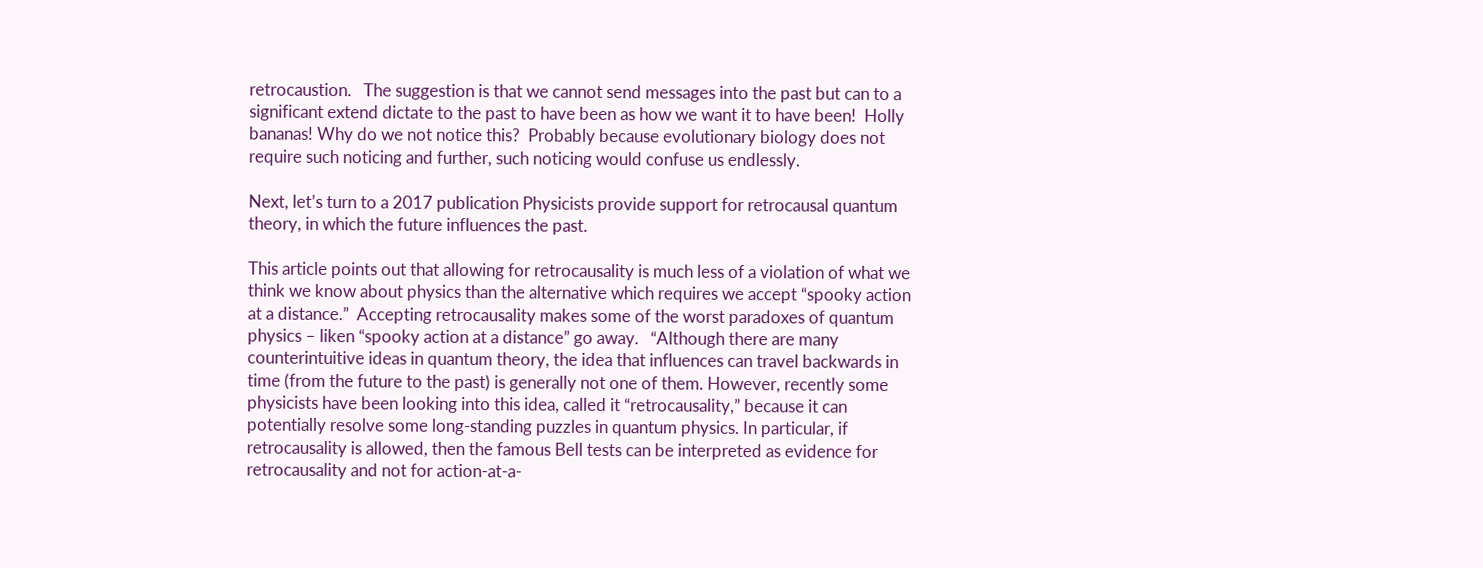retrocaustion.   The suggestion is that we cannot send messages into the past but can to a significant extend dictate to the past to have been as how we want it to have been!  Holly bananas! Why do we not notice this?  Probably because evolutionary biology does not require such noticing and further, such noticing would confuse us endlessly.

Next, let’s turn to a 2017 publication Physicists provide support for retrocausal quantum theory, in which the future influences the past.

This article points out that allowing for retrocausality is much less of a violation of what we think we know about physics than the alternative which requires we accept “spooky action at a distance.”  Accepting retrocausality makes some of the worst paradoxes of quantum physics – liken “spooky action at a distance” go away.   “Although there are many counterintuitive ideas in quantum theory, the idea that influences can travel backwards in time (from the future to the past) is generally not one of them. However, recently some physicists have been looking into this idea, called it “retrocausality,” because it can potentially resolve some long-standing puzzles in quantum physics. In particular, if retrocausality is allowed, then the famous Bell tests can be interpreted as evidence for retrocausality and not for action-at-a-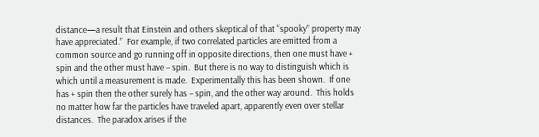distance—a result that Einstein and others skeptical of that “spooky” property may have appreciated.”  For example, if two correlated particles are emitted from a common source and go running off in opposite directions, then one must have + spin and the other must have – spin.  But there is no way to distinguish which is which until a measurement is made.  Experimentally this has been shown.  If one has + spin then the other surely has – spin, and the other way around.  This holds no matter how far the particles have traveled apart, apparently even over stellar distances.  The paradox arises if the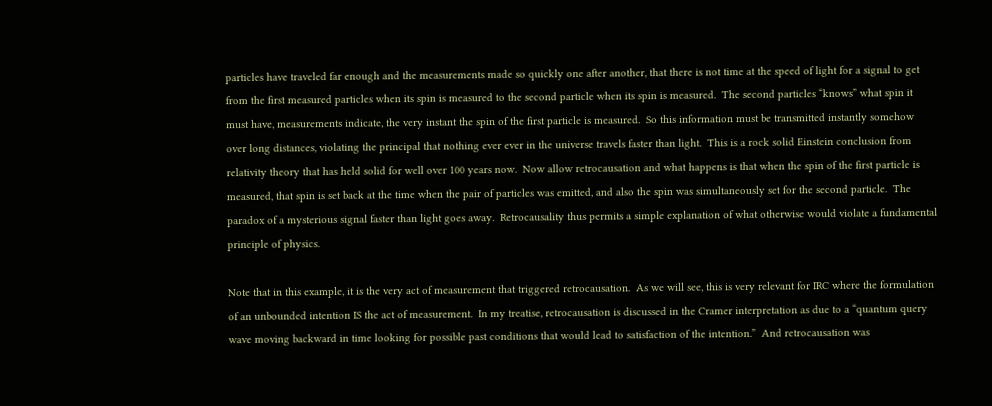particles have traveled far enough and the measurements made so quickly one after another, that there is not time at the speed of light for a signal to get from the first measured particles when its spin is measured to the second particle when its spin is measured.  The second particles “knows” what spin it must have, measurements indicate, the very instant the spin of the first particle is measured.  So this information must be transmitted instantly somehow over long distances, violating the principal that nothing ever ever in the universe travels faster than light.  This is a rock solid Einstein conclusion from relativity theory that has held solid for well over 100 years now.  Now allow retrocausation and what happens is that when the spin of the first particle is measured, that spin is set back at the time when the pair of particles was emitted, and also the spin was simultaneously set for the second particle.  The paradox of a mysterious signal faster than light goes away.  Retrocausality thus permits a simple explanation of what otherwise would violate a fundamental principle of physics.

Note that in this example, it is the very act of measurement that triggered retrocausation.  As we will see, this is very relevant for IRC where the formulation of an unbounded intention IS the act of measurement.  In my treatise, retrocausation is discussed in the Cramer interpretation as due to a “quantum query wave moving backward in time looking for possible past conditions that would lead to satisfaction of the intention.”  And retrocausation was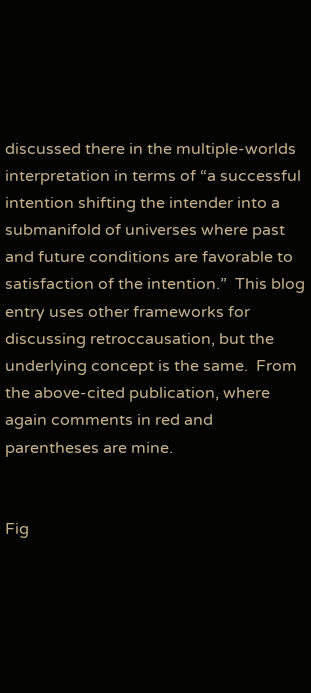discussed there in the multiple-worlds interpretation in terms of “a successful intention shifting the intender into a submanifold of universes where past and future conditions are favorable to satisfaction of the intention.”  This blog entry uses other frameworks for discussing retroccausation, but the underlying concept is the same.  From the above-cited publication, where again comments in red and parentheses are mine.


Fig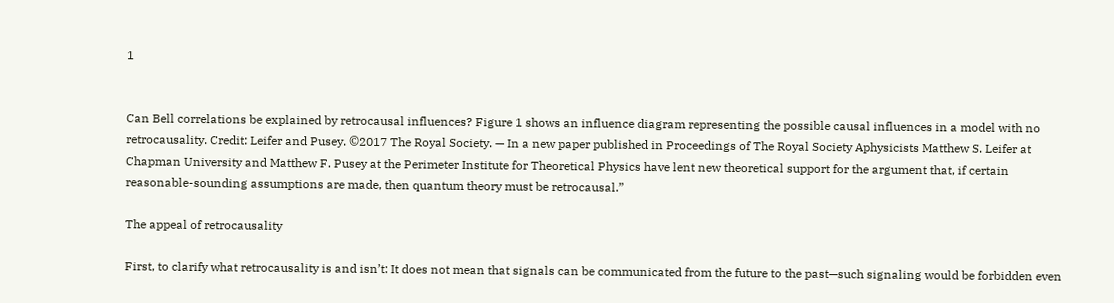1


Can Bell correlations be explained by retrocausal influences? Figure 1 shows an influence diagram representing the possible causal influences in a model with no retrocausality. Credit: Leifer and Pusey. ©2017 The Royal Society. — In a new paper published in Proceedings of The Royal Society Aphysicists Matthew S. Leifer at Chapman University and Matthew F. Pusey at the Perimeter Institute for Theoretical Physics have lent new theoretical support for the argument that, if certain reasonable-sounding assumptions are made, then quantum theory must be retrocausal.”

The appeal of retrocausality

First, to clarify what retrocausality is and isn’t: It does not mean that signals can be communicated from the future to the past—such signaling would be forbidden even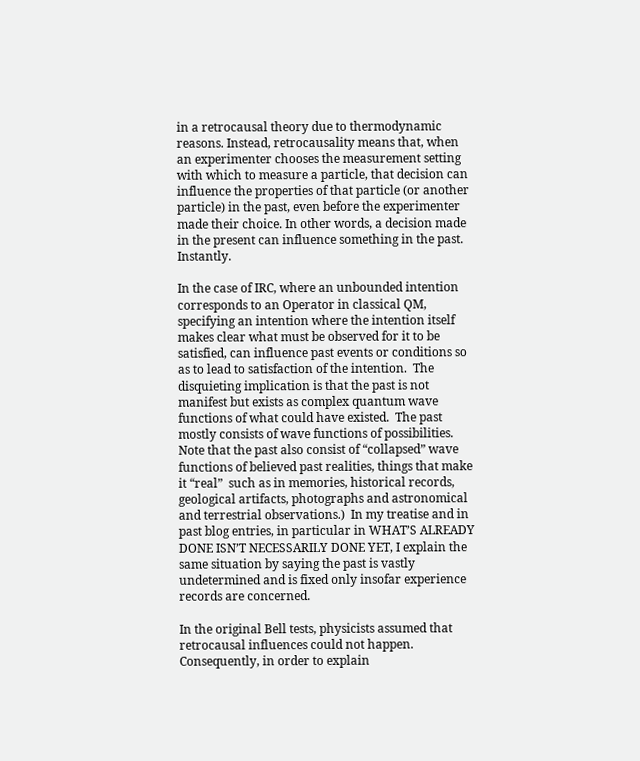in a retrocausal theory due to thermodynamic reasons. Instead, retrocausality means that, when an experimenter chooses the measurement setting with which to measure a particle, that decision can influence the properties of that particle (or another particle) in the past, even before the experimenter made their choice. In other words, a decision made in the present can influence something in the past.  Instantly.

In the case of IRC, where an unbounded intention corresponds to an Operator in classical QM, specifying an intention where the intention itself makes clear what must be observed for it to be satisfied, can influence past events or conditions so as to lead to satisfaction of the intention.  The disquieting implication is that the past is not manifest but exists as complex quantum wave functions of what could have existed.  The past mostly consists of wave functions of possibilities.  Note that the past also consist of “collapsed” wave functions of believed past realities, things that make it “real”  such as in memories, historical records, geological artifacts, photographs and astronomical and terrestrial observations.)  In my treatise and in past blog entries, in particular in WHAT’S ALREADY DONE ISN’T NECESSARILY DONE YET, I explain the same situation by saying the past is vastly undetermined and is fixed only insofar experience records are concerned.

In the original Bell tests, physicists assumed that retrocausal influences could not happen. Consequently, in order to explain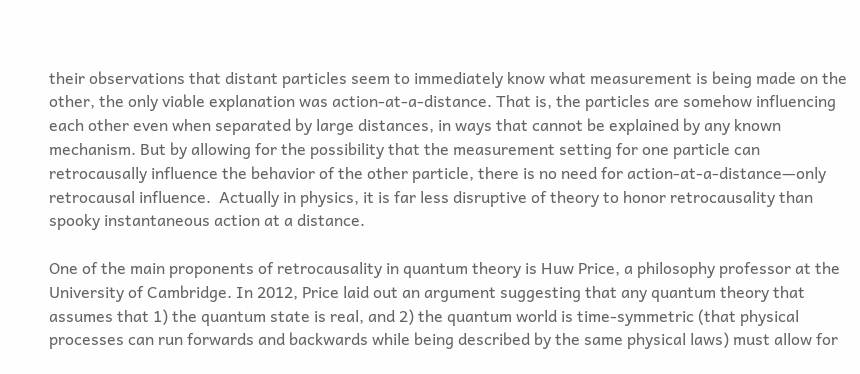their observations that distant particles seem to immediately know what measurement is being made on the other, the only viable explanation was action-at-a-distance. That is, the particles are somehow influencing each other even when separated by large distances, in ways that cannot be explained by any known mechanism. But by allowing for the possibility that the measurement setting for one particle can retrocausally influence the behavior of the other particle, there is no need for action-at-a-distance—only retrocausal influence.  Actually in physics, it is far less disruptive of theory to honor retrocausality than spooky instantaneous action at a distance.

One of the main proponents of retrocausality in quantum theory is Huw Price, a philosophy professor at the University of Cambridge. In 2012, Price laid out an argument suggesting that any quantum theory that assumes that 1) the quantum state is real, and 2) the quantum world is time-symmetric (that physical processes can run forwards and backwards while being described by the same physical laws) must allow for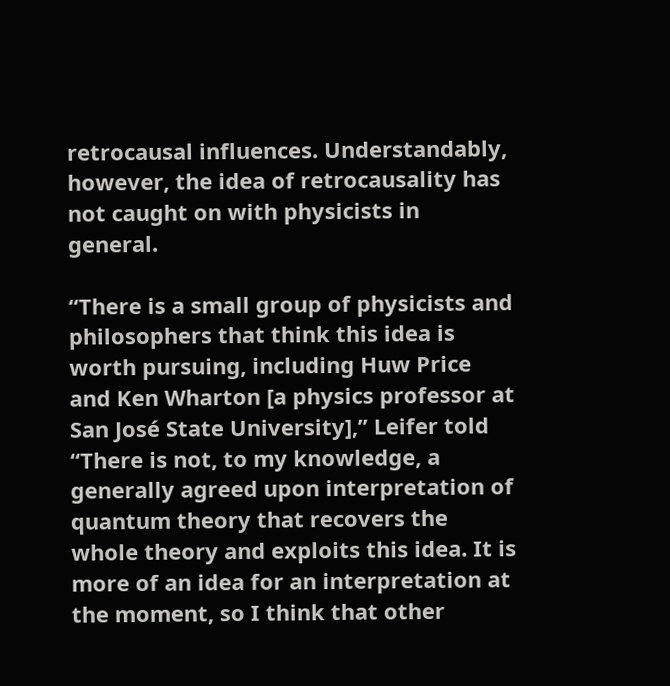retrocausal influences. Understandably, however, the idea of retrocausality has not caught on with physicists in general.

“There is a small group of physicists and philosophers that think this idea is worth pursuing, including Huw Price and Ken Wharton [a physics professor at San José State University],” Leifer told “There is not, to my knowledge, a generally agreed upon interpretation of quantum theory that recovers the whole theory and exploits this idea. It is more of an idea for an interpretation at the moment, so I think that other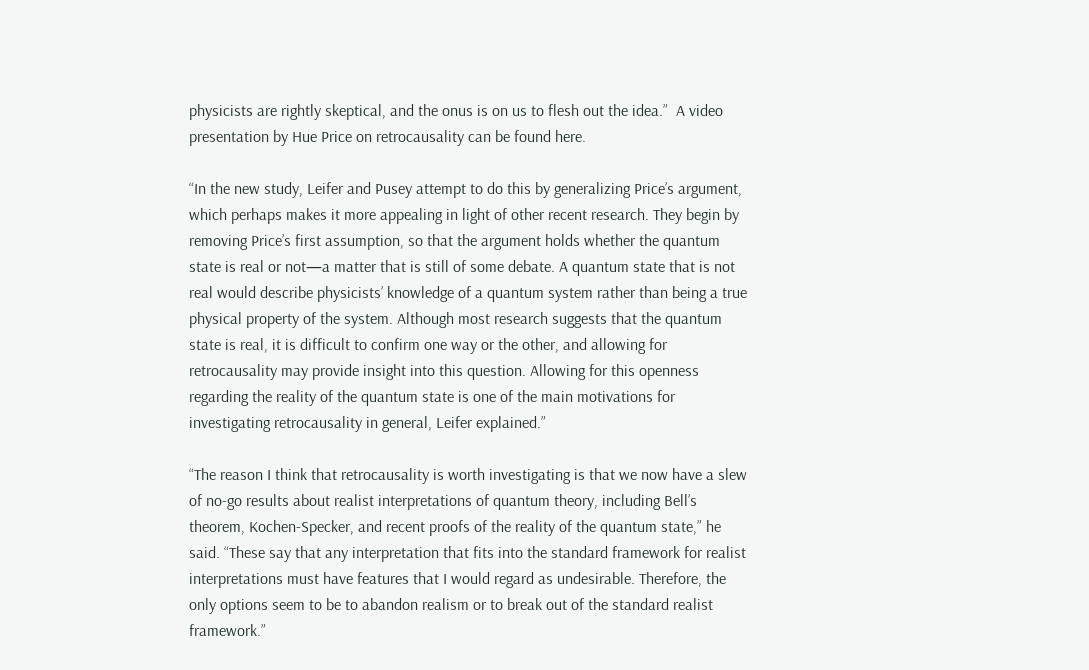physicists are rightly skeptical, and the onus is on us to flesh out the idea.”  A video presentation by Hue Price on retrocausality can be found here.

“In the new study, Leifer and Pusey attempt to do this by generalizing Price’s argument, which perhaps makes it more appealing in light of other recent research. They begin by removing Price’s first assumption, so that the argument holds whether the quantum state is real or not—a matter that is still of some debate. A quantum state that is not real would describe physicists’ knowledge of a quantum system rather than being a true physical property of the system. Although most research suggests that the quantum state is real, it is difficult to confirm one way or the other, and allowing for retrocausality may provide insight into this question. Allowing for this openness regarding the reality of the quantum state is one of the main motivations for investigating retrocausality in general, Leifer explained.”

“The reason I think that retrocausality is worth investigating is that we now have a slew of no-go results about realist interpretations of quantum theory, including Bell’s theorem, Kochen-Specker, and recent proofs of the reality of the quantum state,” he said. “These say that any interpretation that fits into the standard framework for realist interpretations must have features that I would regard as undesirable. Therefore, the only options seem to be to abandon realism or to break out of the standard realist framework.”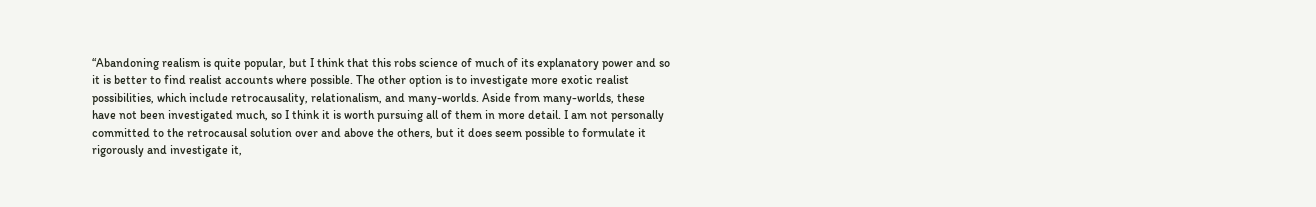“Abandoning realism is quite popular, but I think that this robs science of much of its explanatory power and so it is better to find realist accounts where possible. The other option is to investigate more exotic realist possibilities, which include retrocausality, relationalism, and many-worlds. Aside from many-worlds, these have not been investigated much, so I think it is worth pursuing all of them in more detail. I am not personally committed to the retrocausal solution over and above the others, but it does seem possible to formulate it rigorously and investigate it,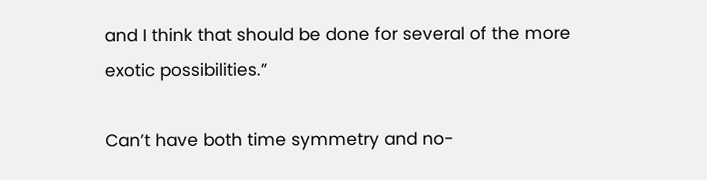and I think that should be done for several of the more exotic possibilities.”

Can’t have both time symmetry and no-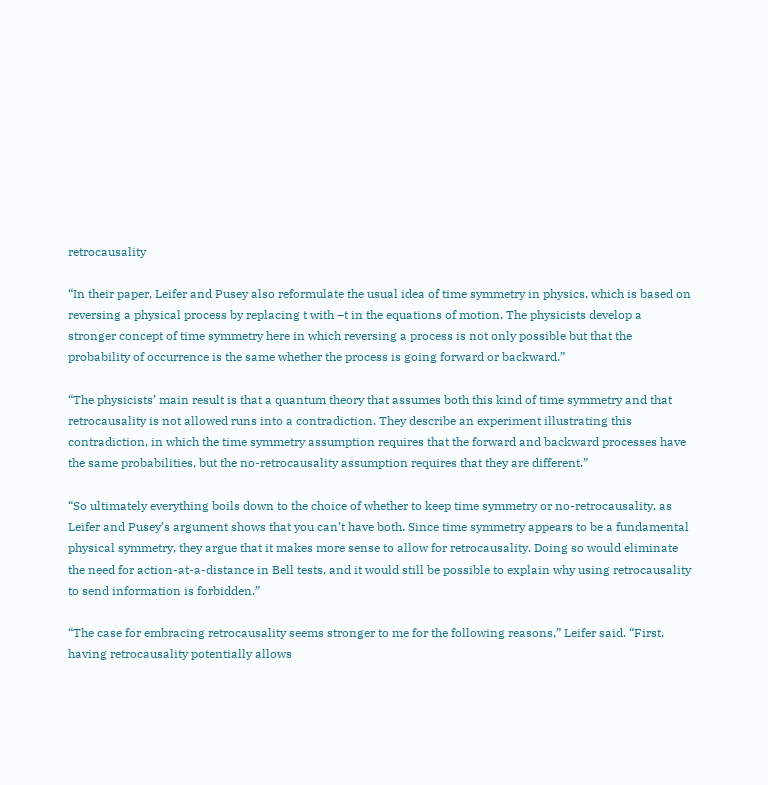retrocausality

“In their paper, Leifer and Pusey also reformulate the usual idea of time symmetry in physics, which is based on reversing a physical process by replacing t with –t in the equations of motion. The physicists develop a stronger concept of time symmetry here in which reversing a process is not only possible but that the probability of occurrence is the same whether the process is going forward or backward.”

“The physicists’ main result is that a quantum theory that assumes both this kind of time symmetry and that retrocausality is not allowed runs into a contradiction. They describe an experiment illustrating this contradiction, in which the time symmetry assumption requires that the forward and backward processes have the same probabilities, but the no-retrocausality assumption requires that they are different.”

“So ultimately everything boils down to the choice of whether to keep time symmetry or no-retrocausality, as Leifer and Pusey’s argument shows that you can’t have both. Since time symmetry appears to be a fundamental physical symmetry, they argue that it makes more sense to allow for retrocausality. Doing so would eliminate the need for action-at-a-distance in Bell tests, and it would still be possible to explain why using retrocausality to send information is forbidden.”

“The case for embracing retrocausality seems stronger to me for the following reasons,” Leifer said. “First, having retrocausality potentially allows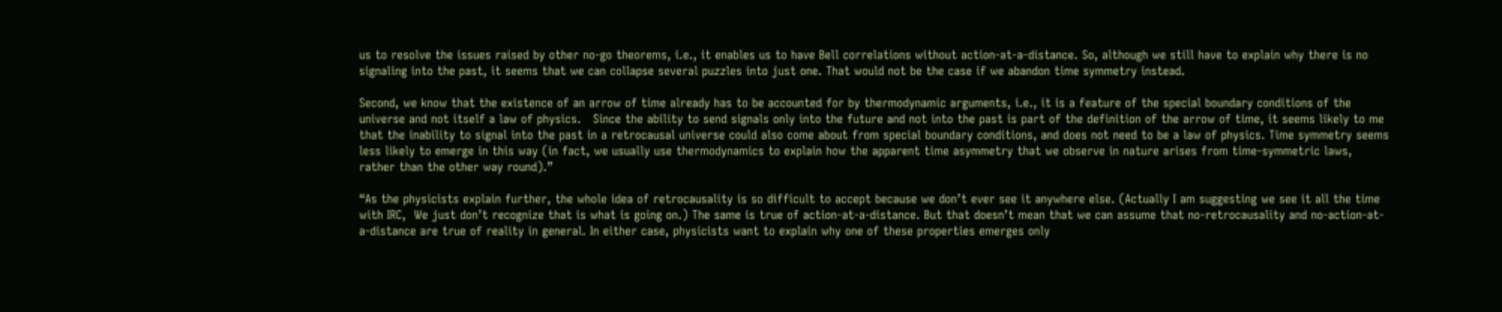us to resolve the issues raised by other no-go theorems, i.e., it enables us to have Bell correlations without action-at-a-distance. So, although we still have to explain why there is no signaling into the past, it seems that we can collapse several puzzles into just one. That would not be the case if we abandon time symmetry instead.

Second, we know that the existence of an arrow of time already has to be accounted for by thermodynamic arguments, i.e., it is a feature of the special boundary conditions of the universe and not itself a law of physics.   Since the ability to send signals only into the future and not into the past is part of the definition of the arrow of time, it seems likely to me that the inability to signal into the past in a retrocausal universe could also come about from special boundary conditions, and does not need to be a law of physics. Time symmetry seems less likely to emerge in this way (in fact, we usually use thermodynamics to explain how the apparent time asymmetry that we observe in nature arises from time-symmetric laws, rather than the other way round).”

“As the physicists explain further, the whole idea of retrocausality is so difficult to accept because we don’t ever see it anywhere else. (Actually I am suggesting we see it all the time with IRC,  We just don’t recognize that is what is going on.) The same is true of action-at-a-distance. But that doesn’t mean that we can assume that no-retrocausality and no-action-at-a-distance are true of reality in general. In either case, physicists want to explain why one of these properties emerges only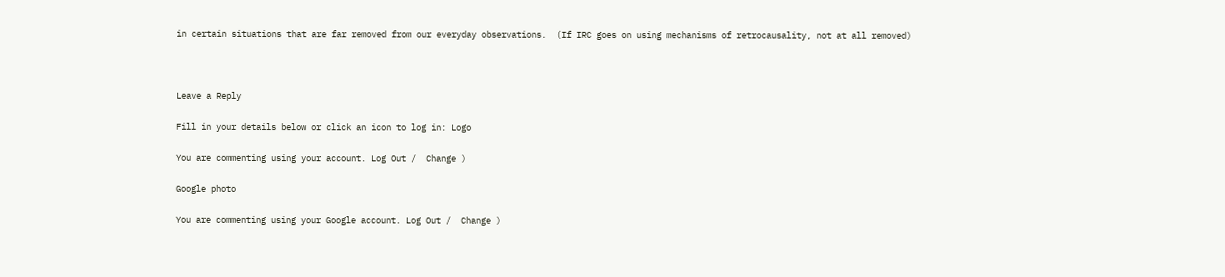in certain situations that are far removed from our everyday observations.  (If IRC goes on using mechanisms of retrocausality, not at all removed)



Leave a Reply

Fill in your details below or click an icon to log in: Logo

You are commenting using your account. Log Out /  Change )

Google photo

You are commenting using your Google account. Log Out /  Change )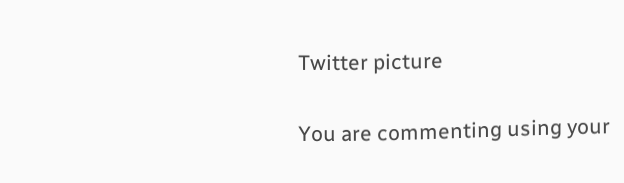Twitter picture

You are commenting using your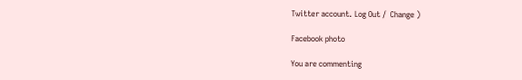Twitter account. Log Out /  Change )

Facebook photo

You are commenting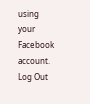using your Facebook account. Log Out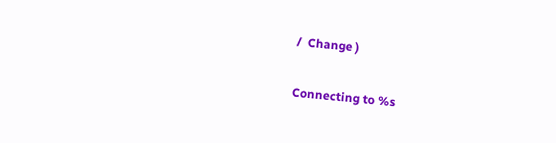/  Change )

Connecting to %s